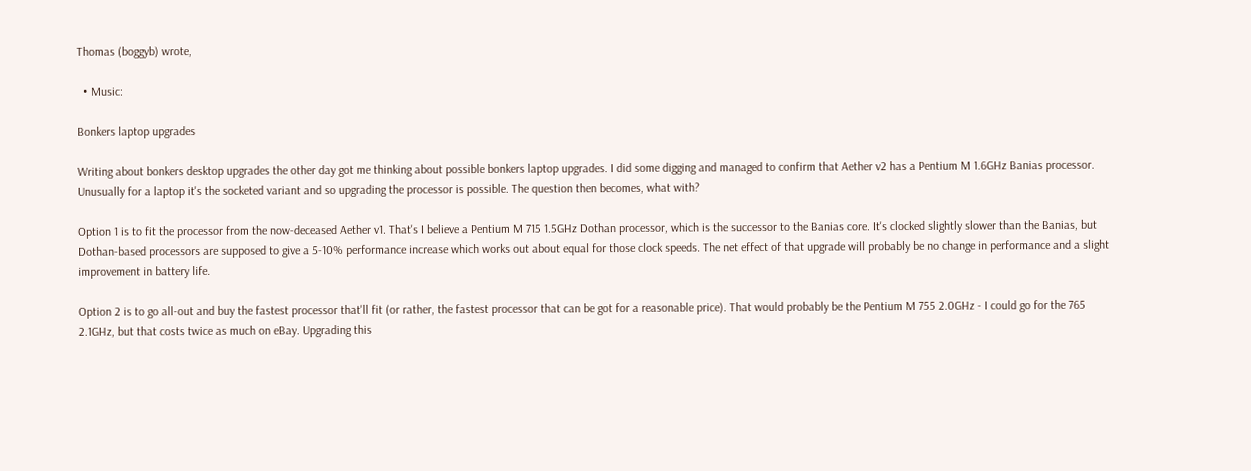Thomas (boggyb) wrote,

  • Music:

Bonkers laptop upgrades

Writing about bonkers desktop upgrades the other day got me thinking about possible bonkers laptop upgrades. I did some digging and managed to confirm that Aether v2 has a Pentium M 1.6GHz Banias processor. Unusually for a laptop it's the socketed variant and so upgrading the processor is possible. The question then becomes, what with?

Option 1 is to fit the processor from the now-deceased Aether v1. That's I believe a Pentium M 715 1.5GHz Dothan processor, which is the successor to the Banias core. It's clocked slightly slower than the Banias, but Dothan-based processors are supposed to give a 5-10% performance increase which works out about equal for those clock speeds. The net effect of that upgrade will probably be no change in performance and a slight improvement in battery life.

Option 2 is to go all-out and buy the fastest processor that'll fit (or rather, the fastest processor that can be got for a reasonable price). That would probably be the Pentium M 755 2.0GHz - I could go for the 765 2.1GHz, but that costs twice as much on eBay. Upgrading this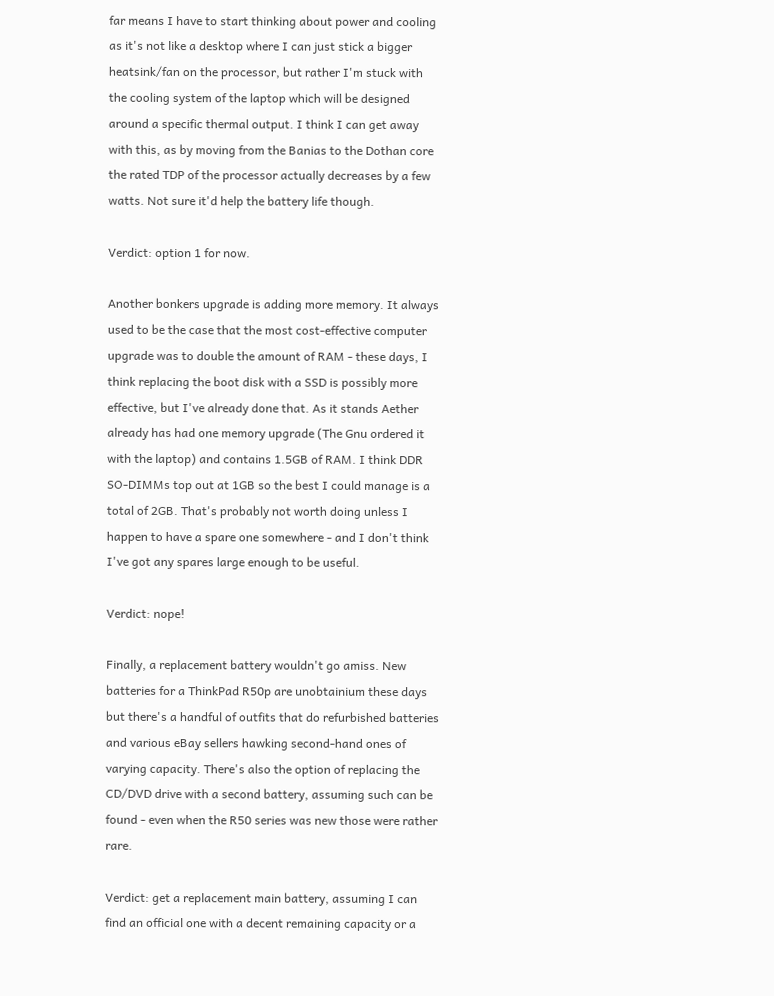far means I have to start thinking about power and cooling as it's not like a desktop where I can just stick a bigger heatsink/fan on the processor, but rather I'm stuck with the cooling system of the laptop which will be designed around a specific thermal output. I think I can get away with this, as by moving from the Banias to the Dothan core the rated TDP of the processor actually decreases by a few watts. Not sure it'd help the battery life though.

Verdict: option 1 for now.

Another bonkers upgrade is adding more memory. It always used to be the case that the most cost-effective computer upgrade was to double the amount of RAM - these days, I think replacing the boot disk with a SSD is possibly more effective, but I've already done that. As it stands Aether already has had one memory upgrade (The Gnu ordered it with the laptop) and contains 1.5GB of RAM. I think DDR SO-DIMMs top out at 1GB so the best I could manage is a total of 2GB. That's probably not worth doing unless I happen to have a spare one somewhere - and I don't think I've got any spares large enough to be useful.

Verdict: nope!

Finally, a replacement battery wouldn't go amiss. New batteries for a ThinkPad R50p are unobtainium these days but there's a handful of outfits that do refurbished batteries and various eBay sellers hawking second-hand ones of varying capacity. There's also the option of replacing the CD/DVD drive with a second battery, assuming such can be found - even when the R50 series was new those were rather rare.

Verdict: get a replacement main battery, assuming I can find an official one with a decent remaining capacity or a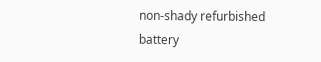non-shady refurbished battery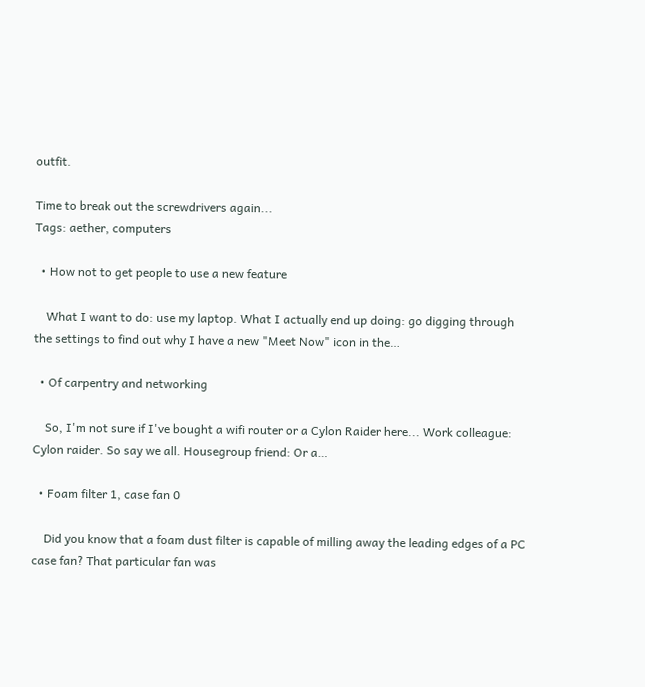outfit.

Time to break out the screwdrivers again...
Tags: aether, computers

  • How not to get people to use a new feature

    What I want to do: use my laptop. What I actually end up doing: go digging through the settings to find out why I have a new "Meet Now" icon in the…

  • Of carpentry and networking

    So, I'm not sure if I've bought a wifi router or a Cylon Raider here... Work colleague: Cylon raider. So say we all. Housegroup friend: Or a…

  • Foam filter 1, case fan 0

    Did you know that a foam dust filter is capable of milling away the leading edges of a PC case fan? That particular fan was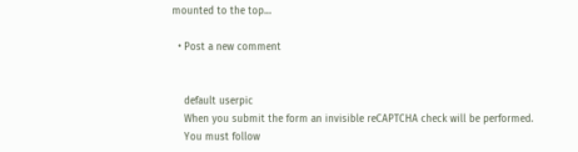mounted to the top…

  • Post a new comment


    default userpic
    When you submit the form an invisible reCAPTCHA check will be performed.
    You must follow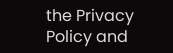the Privacy Policy and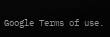Google Terms of use.